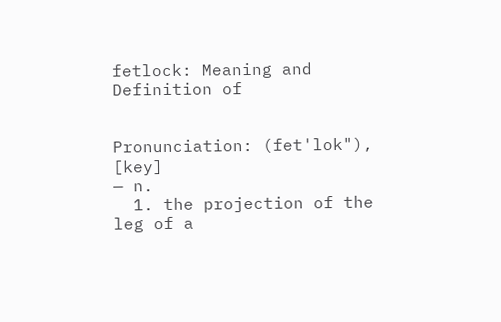fetlock: Meaning and Definition of


Pronunciation: (fet'lok"), [key]
— n.
  1. the projection of the leg of a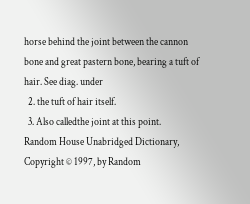horse behind the joint between the cannon bone and great pastern bone, bearing a tuft of hair. See diag. under
  2. the tuft of hair itself.
  3. Also calledthe joint at this point.
Random House Unabridged Dictionary, Copyright © 1997, by Random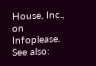House, Inc., on Infoplease.
See also: